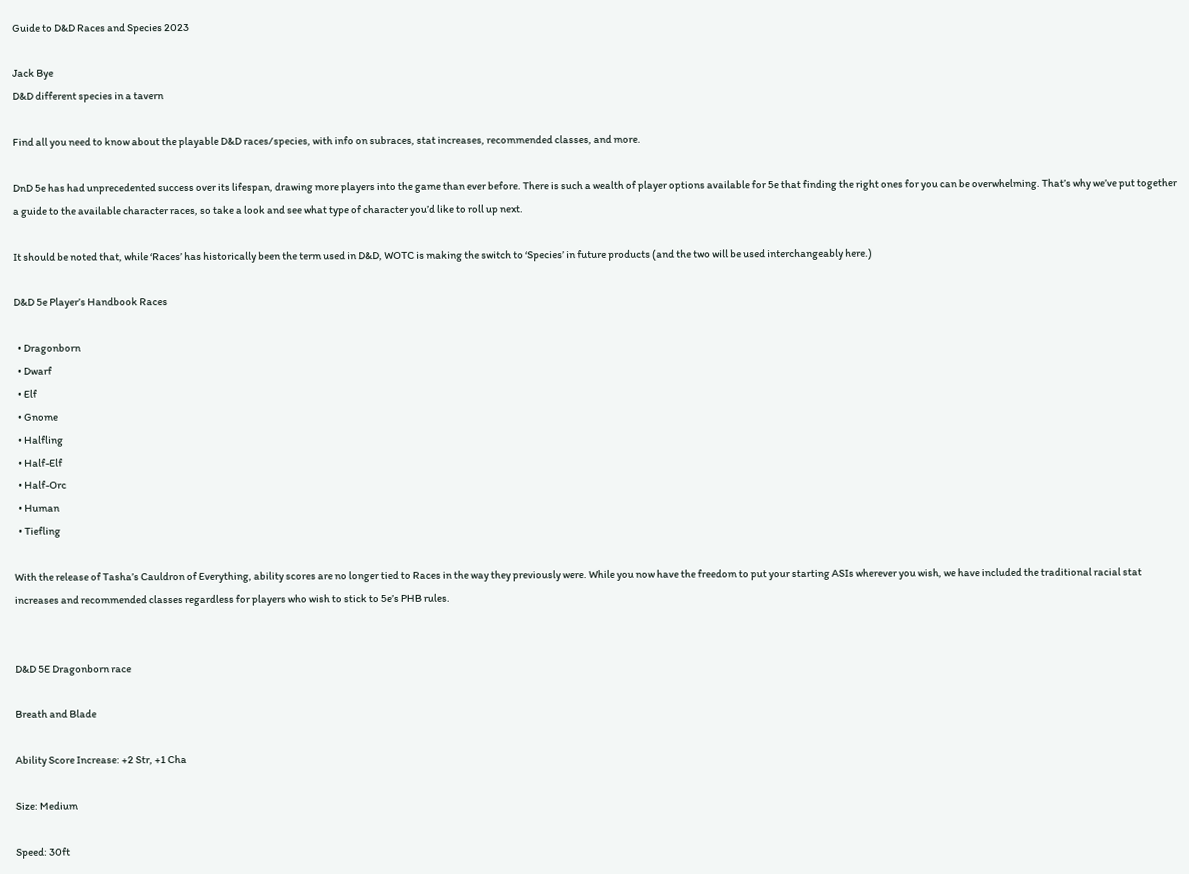Guide to D&D Races and Species 2023

Jack Bye
D&D different species in a tavern

Find all you need to know about the playable D&D races/species, with info on subraces, stat increases, recommended classes, and more.

DnD 5e has had unprecedented success over its lifespan, drawing more players into the game than ever before. There is such a wealth of player options available for 5e that finding the right ones for you can be overwhelming. That’s why we’ve put together a guide to the available character races, so take a look and see what type of character you’d like to roll up next.

It should be noted that, while ‘Races’ has historically been the term used in D&D, WOTC is making the switch to ‘Species’ in future products (and the two will be used interchangeably here.)

D&D 5e Player’s Handbook Races

  • Dragonborn
  • Dwarf
  • Elf
  • Gnome
  • Halfling
  • Half-Elf
  • Half-Orc
  • Human
  • Tiefling

With the release of Tasha’s Cauldron of Everything, ability scores are no longer tied to Races in the way they previously were. While you now have the freedom to put your starting ASIs wherever you wish, we have included the traditional racial stat increases and recommended classes regardless for players who wish to stick to 5e’s PHB rules.


D&D 5E Dragonborn race

Breath and Blade

Ability Score Increase: +2 Str, +1 Cha

Size: Medium

Speed: 30ft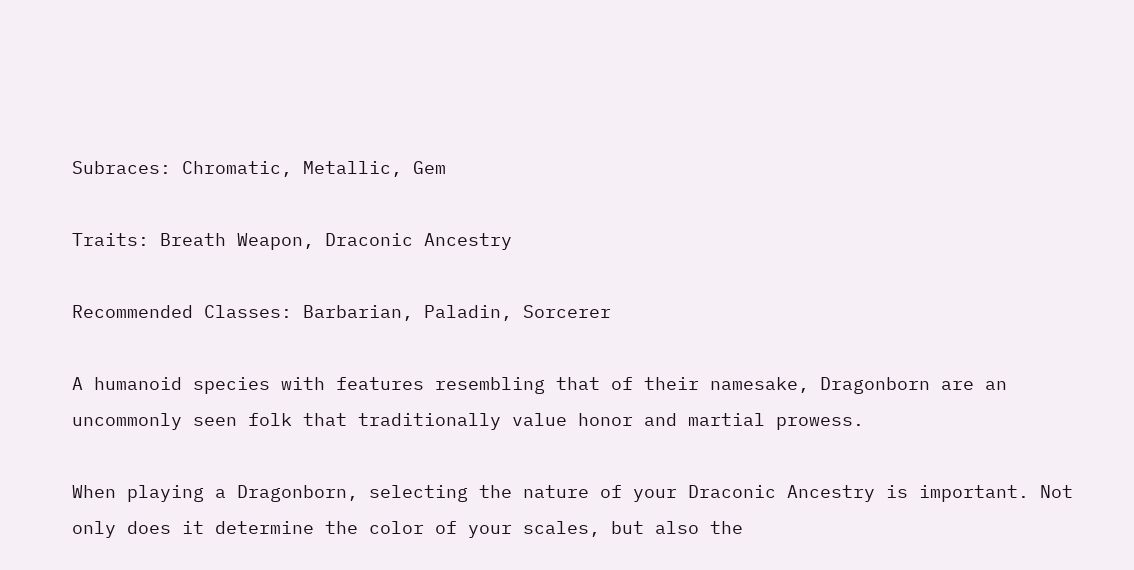Subraces: Chromatic, Metallic, Gem

Traits: Breath Weapon, Draconic Ancestry

Recommended Classes: Barbarian, Paladin, Sorcerer

A humanoid species with features resembling that of their namesake, Dragonborn are an uncommonly seen folk that traditionally value honor and martial prowess.

When playing a Dragonborn, selecting the nature of your Draconic Ancestry is important. Not only does it determine the color of your scales, but also the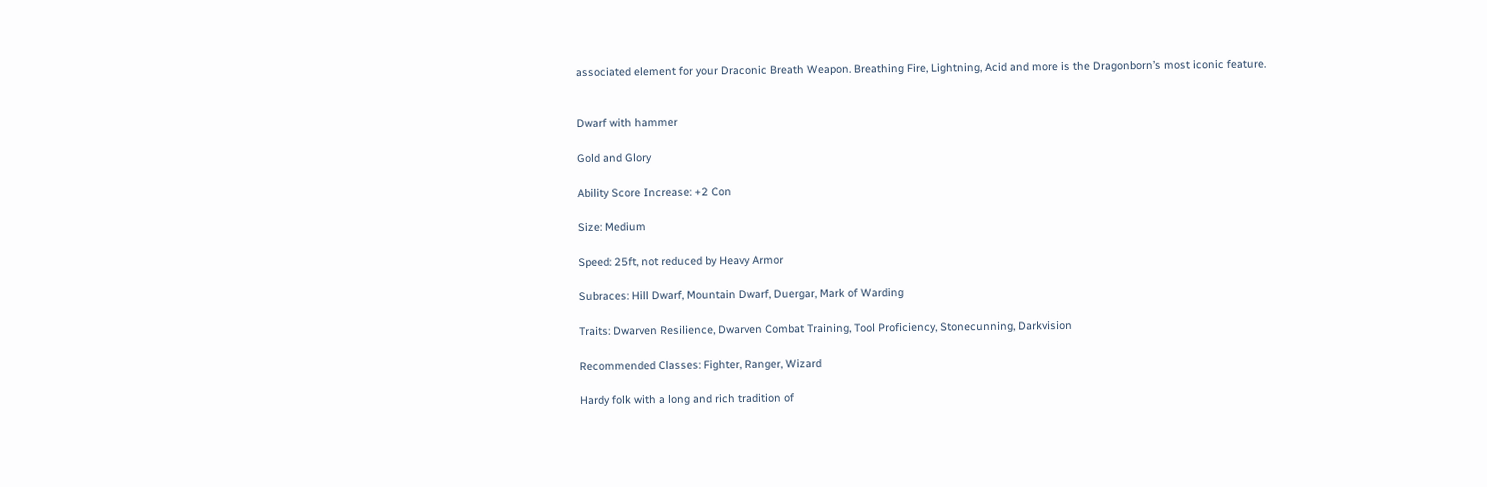associated element for your Draconic Breath Weapon. Breathing Fire, Lightning, Acid and more is the Dragonborn’s most iconic feature.


Dwarf with hammer

Gold and Glory

Ability Score Increase: +2 Con

Size: Medium

Speed: 25ft, not reduced by Heavy Armor

Subraces: Hill Dwarf, Mountain Dwarf, Duergar, Mark of Warding

Traits: Dwarven Resilience, Dwarven Combat Training, Tool Proficiency, Stonecunning, Darkvision

Recommended Classes: Fighter, Ranger, Wizard

Hardy folk with a long and rich tradition of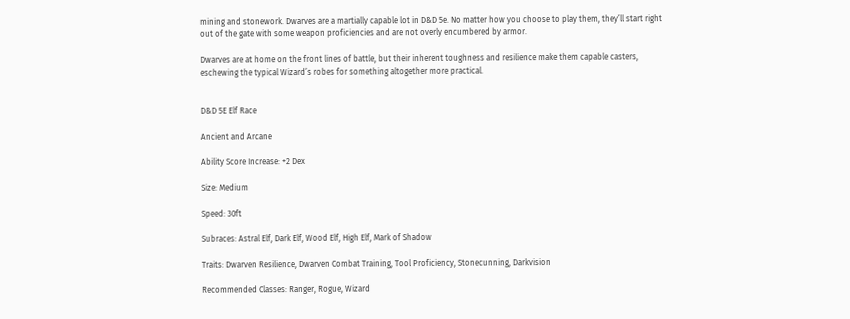mining and stonework. Dwarves are a martially capable lot in D&D 5e. No matter how you choose to play them, they’ll start right out of the gate with some weapon proficiencies and are not overly encumbered by armor.

Dwarves are at home on the front lines of battle, but their inherent toughness and resilience make them capable casters, eschewing the typical Wizard’s robes for something altogether more practical.


D&D 5E Elf Race

Ancient and Arcane

Ability Score Increase: +2 Dex

Size: Medium

Speed: 30ft

Subraces: Astral Elf, Dark Elf, Wood Elf, High Elf, Mark of Shadow

Traits: Dwarven Resilience, Dwarven Combat Training, Tool Proficiency, Stonecunning, Darkvision

Recommended Classes: Ranger, Rogue, Wizard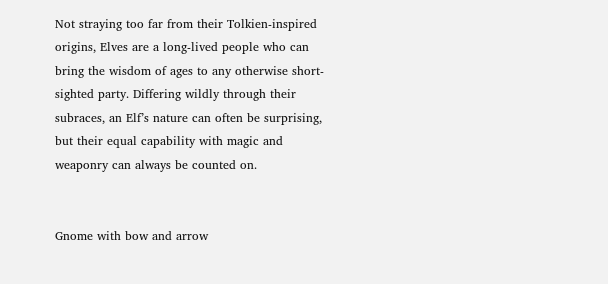Not straying too far from their Tolkien-inspired origins, Elves are a long-lived people who can bring the wisdom of ages to any otherwise short-sighted party. Differing wildly through their subraces, an Elf’s nature can often be surprising, but their equal capability with magic and weaponry can always be counted on.


Gnome with bow and arrow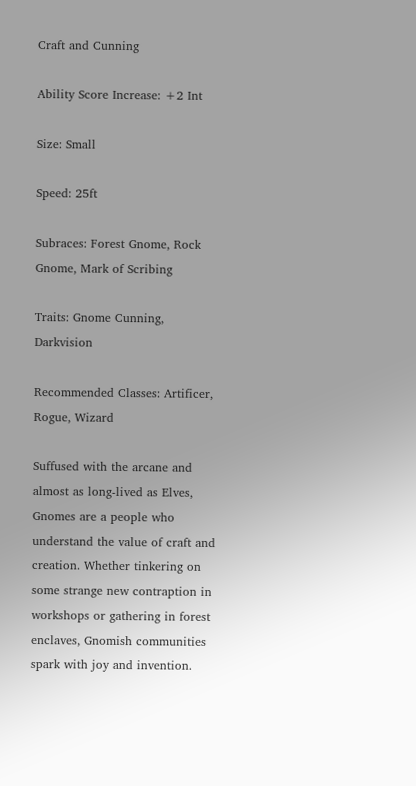Craft and Cunning

Ability Score Increase: +2 Int

Size: Small

Speed: 25ft

Subraces: Forest Gnome, Rock Gnome, Mark of Scribing

Traits: Gnome Cunning, Darkvision

Recommended Classes: Artificer, Rogue, Wizard

Suffused with the arcane and almost as long-lived as Elves, Gnomes are a people who understand the value of craft and creation. Whether tinkering on some strange new contraption in workshops or gathering in forest enclaves, Gnomish communities spark with joy and invention.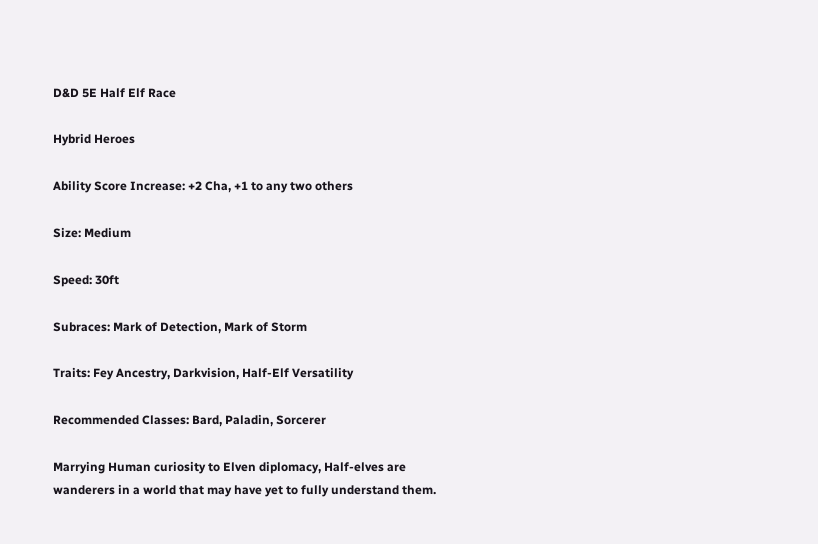D&D 5E Half Elf Race

Hybrid Heroes

Ability Score Increase: +2 Cha, +1 to any two others

Size: Medium

Speed: 30ft

Subraces: Mark of Detection, Mark of Storm

Traits: Fey Ancestry, Darkvision, Half-Elf Versatility

Recommended Classes: Bard, Paladin, Sorcerer

Marrying Human curiosity to Elven diplomacy, Half-elves are wanderers in a world that may have yet to fully understand them.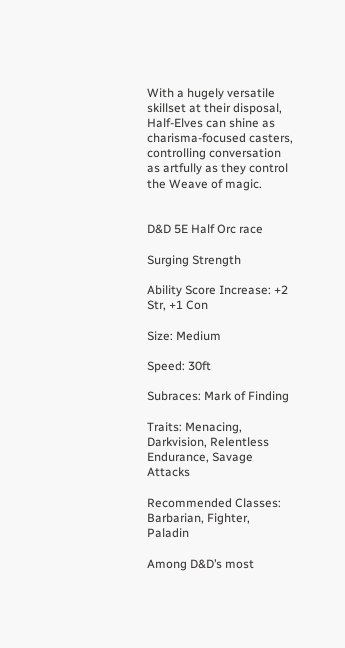With a hugely versatile skillset at their disposal, Half-Elves can shine as charisma-focused casters, controlling conversation as artfully as they control the Weave of magic.


D&D 5E Half Orc race

Surging Strength

Ability Score Increase: +2 Str, +1 Con

Size: Medium

Speed: 30ft

Subraces: Mark of Finding

Traits: Menacing, Darkvision, Relentless Endurance, Savage Attacks

Recommended Classes: Barbarian, Fighter, Paladin

Among D&D’s most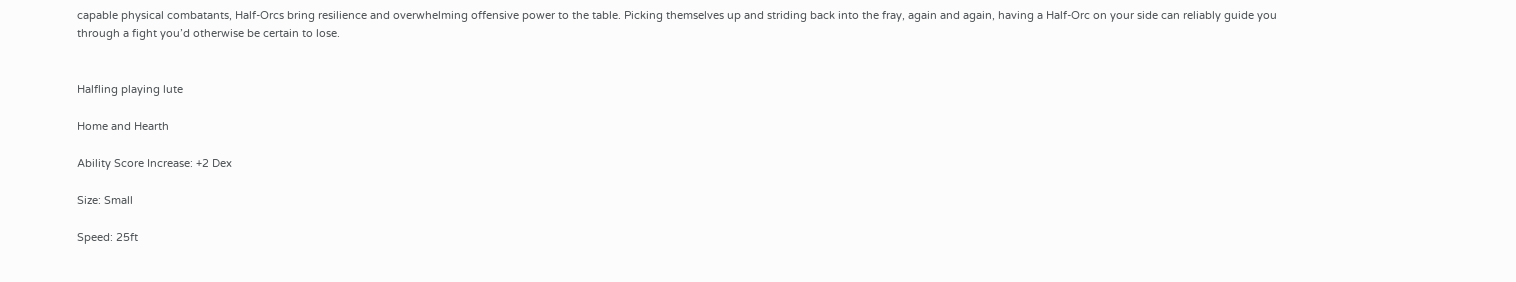capable physical combatants, Half-Orcs bring resilience and overwhelming offensive power to the table. Picking themselves up and striding back into the fray, again and again, having a Half-Orc on your side can reliably guide you through a fight you’d otherwise be certain to lose.


Halfling playing lute

Home and Hearth

Ability Score Increase: +2 Dex

Size: Small

Speed: 25ft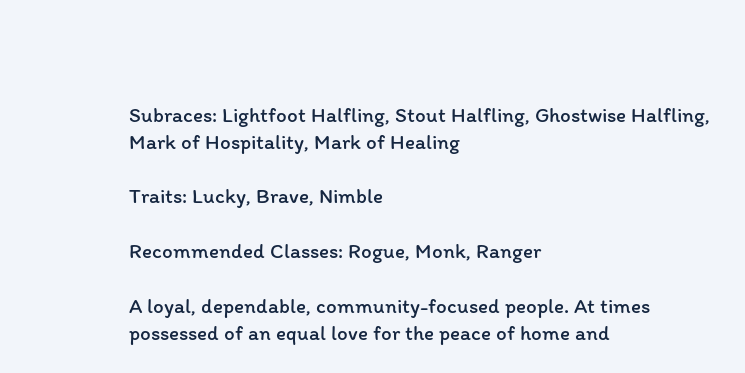Subraces: Lightfoot Halfling, Stout Halfling, Ghostwise Halfling, Mark of Hospitality, Mark of Healing

Traits: Lucky, Brave, Nimble

Recommended Classes: Rogue, Monk, Ranger

A loyal, dependable, community-focused people. At times possessed of an equal love for the peace of home and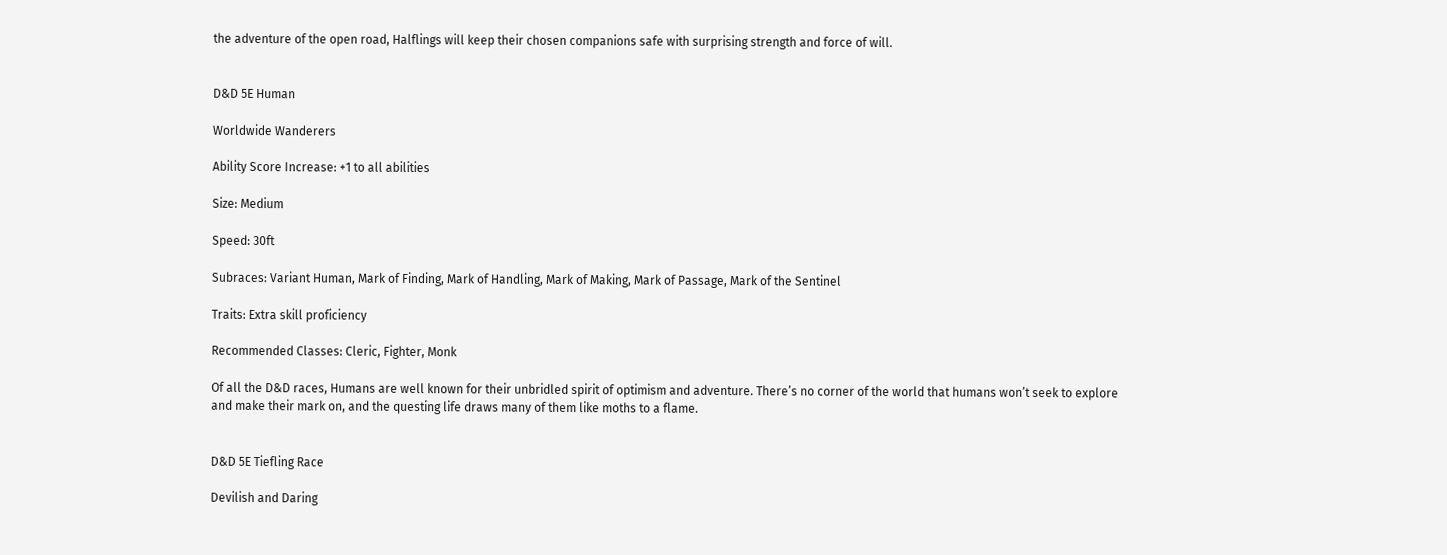the adventure of the open road, Halflings will keep their chosen companions safe with surprising strength and force of will.


D&D 5E Human

Worldwide Wanderers

Ability Score Increase: +1 to all abilities

Size: Medium

Speed: 30ft

Subraces: Variant Human, Mark of Finding, Mark of Handling, Mark of Making, Mark of Passage, Mark of the Sentinel

Traits: Extra skill proficiency

Recommended Classes: Cleric, Fighter, Monk

Of all the D&D races, Humans are well known for their unbridled spirit of optimism and adventure. There’s no corner of the world that humans won’t seek to explore and make their mark on, and the questing life draws many of them like moths to a flame.


D&D 5E Tiefling Race

Devilish and Daring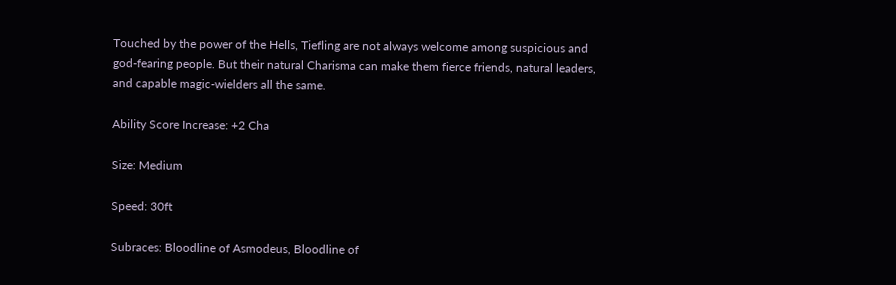Touched by the power of the Hells, Tiefling are not always welcome among suspicious and god-fearing people. But their natural Charisma can make them fierce friends, natural leaders, and capable magic-wielders all the same.

Ability Score Increase: +2 Cha

Size: Medium

Speed: 30ft

Subraces: Bloodline of Asmodeus, Bloodline of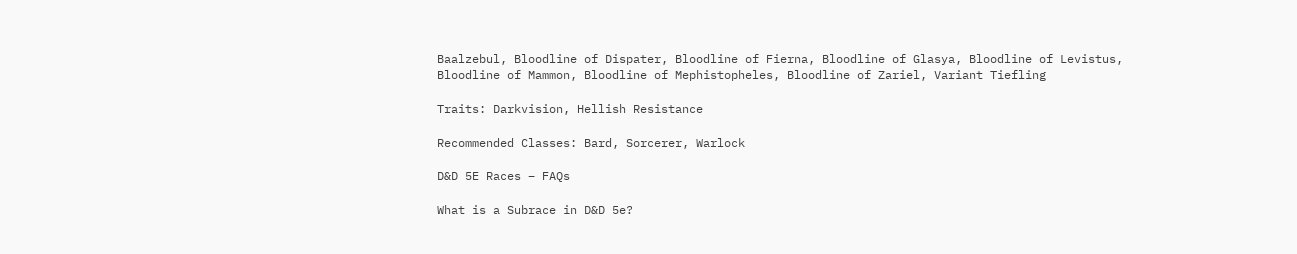Baalzebul, Bloodline of Dispater, Bloodline of Fierna, Bloodline of Glasya, Bloodline of Levistus, Bloodline of Mammon, Bloodline of Mephistopheles, Bloodline of Zariel, Variant Tiefling

Traits: Darkvision, Hellish Resistance

Recommended Classes: Bard, Sorcerer, Warlock

D&D 5E Races – FAQs

What is a Subrace in D&D 5e?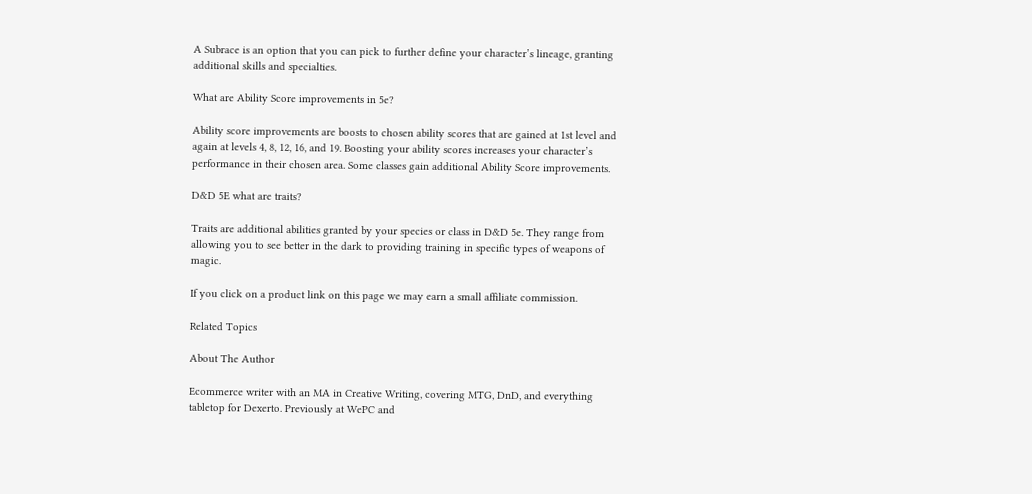A Subrace is an option that you can pick to further define your character’s lineage, granting additional skills and specialties.

What are Ability Score improvements in 5e?

Ability score improvements are boosts to chosen ability scores that are gained at 1st level and again at levels 4, 8, 12, 16, and 19. Boosting your ability scores increases your character’s performance in their chosen area. Some classes gain additional Ability Score improvements.

D&D 5E what are traits?

Traits are additional abilities granted by your species or class in D&D 5e. They range from allowing you to see better in the dark to providing training in specific types of weapons of magic.

If you click on a product link on this page we may earn a small affiliate commission.

Related Topics

About The Author

Ecommerce writer with an MA in Creative Writing, covering MTG, DnD, and everything tabletop for Dexerto. Previously at WePC and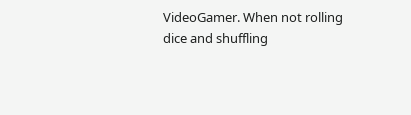VideoGamer. When not rolling dice and shuffling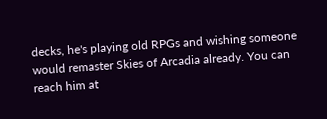decks, he's playing old RPGs and wishing someone would remaster Skies of Arcadia already. You can reach him at